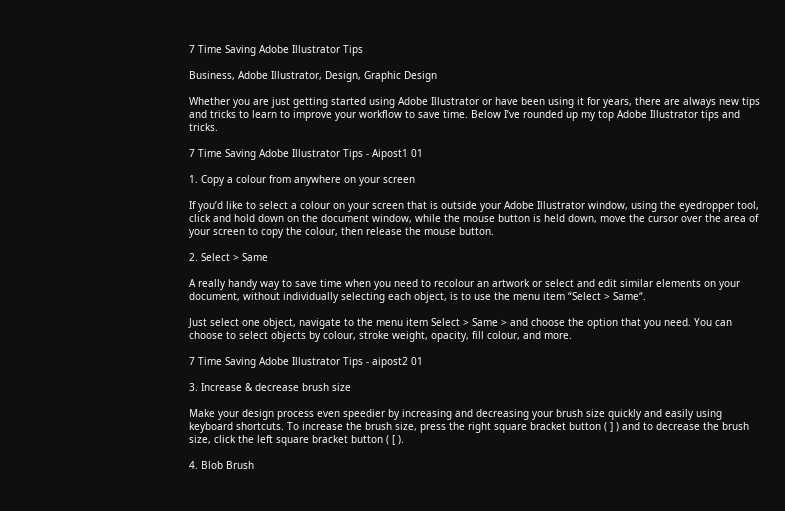7 Time Saving Adobe Illustrator Tips

Business, Adobe Illustrator, Design, Graphic Design

Whether you are just getting started using Adobe Illustrator or have been using it for years, there are always new tips and tricks to learn to improve your workflow to save time. Below I’ve rounded up my top Adobe Illustrator tips and tricks.

7 Time Saving Adobe Illustrator Tips - Aipost1 01

1. Copy a colour from anywhere on your screen

If you’d like to select a colour on your screen that is outside your Adobe Illustrator window, using the eyedropper tool, click and hold down on the document window, while the mouse button is held down, move the cursor over the area of your screen to copy the colour, then release the mouse button.

2. Select > Same

A really handy way to save time when you need to recolour an artwork or select and edit similar elements on your document, without individually selecting each object, is to use the menu item “Select > Same“.

Just select one object, navigate to the menu item Select > Same > and choose the option that you need. You can choose to select objects by colour, stroke weight, opacity, fill colour, and more.

7 Time Saving Adobe Illustrator Tips - aipost2 01

3. Increase & decrease brush size

Make your design process even speedier by increasing and decreasing your brush size quickly and easily using keyboard shortcuts. To increase the brush size, press the right square bracket button ( ] ) and to decrease the brush size, click the left square bracket button ( [ ).

4. Blob Brush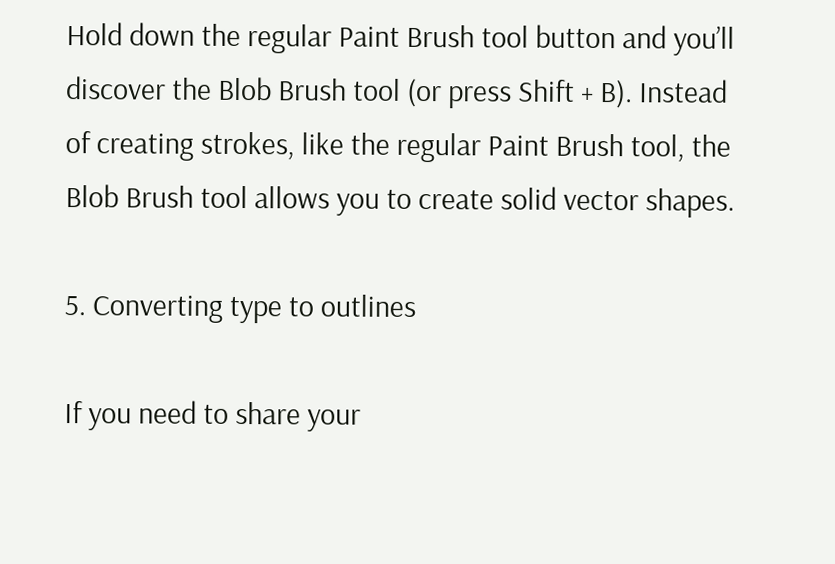Hold down the regular Paint Brush tool button and you’ll discover the Blob Brush tool (or press Shift + B). Instead of creating strokes, like the regular Paint Brush tool, the Blob Brush tool allows you to create solid vector shapes.

5. Converting type to outlines

If you need to share your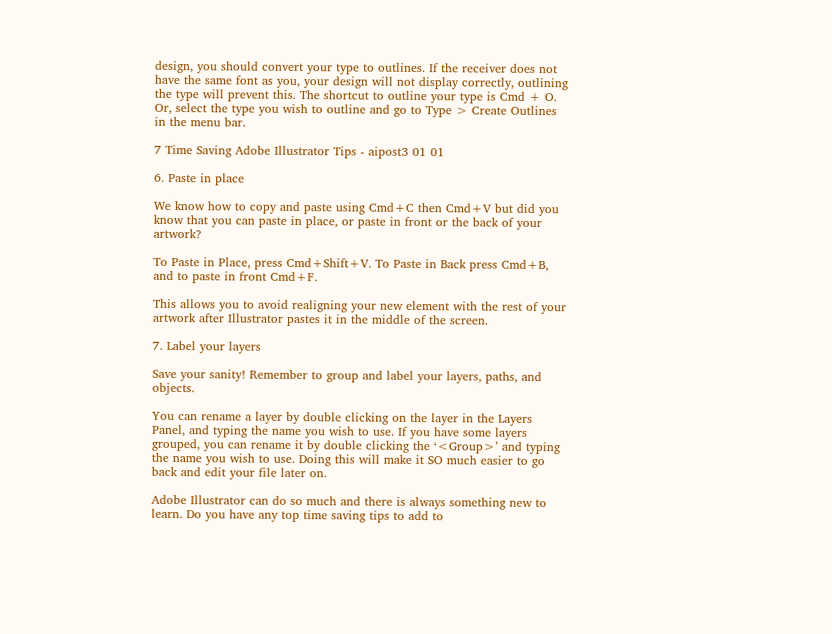design, you should convert your type to outlines. If the receiver does not have the same font as you, your design will not display correctly, outlining the type will prevent this. The shortcut to outline your type is Cmd + O. Or, select the type you wish to outline and go to Type > Create Outlines in the menu bar.

7 Time Saving Adobe Illustrator Tips - aipost3 01 01

6. Paste in place

We know how to copy and paste using Cmd+C then Cmd+V but did you know that you can paste in place, or paste in front or the back of your artwork?

To Paste in Place, press Cmd+Shift+V. To Paste in Back press Cmd+B, and to paste in front Cmd+F.

This allows you to avoid realigning your new element with the rest of your artwork after Illustrator pastes it in the middle of the screen.

7. Label your layers

Save your sanity! Remember to group and label your layers, paths, and objects.

You can rename a layer by double clicking on the layer in the Layers Panel, and typing the name you wish to use. If you have some layers grouped, you can rename it by double clicking the ‘<Group>’ and typing the name you wish to use. Doing this will make it SO much easier to go back and edit your file later on.

Adobe Illustrator can do so much and there is always something new to learn. Do you have any top time saving tips to add to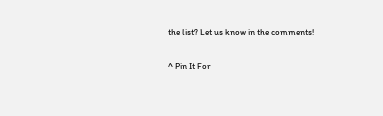the list? Let us know in the comments!

^ Pin It For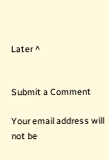Later ^


Submit a Comment

Your email address will not be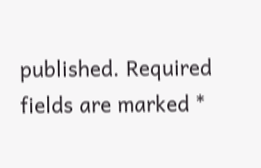published. Required fields are marked *